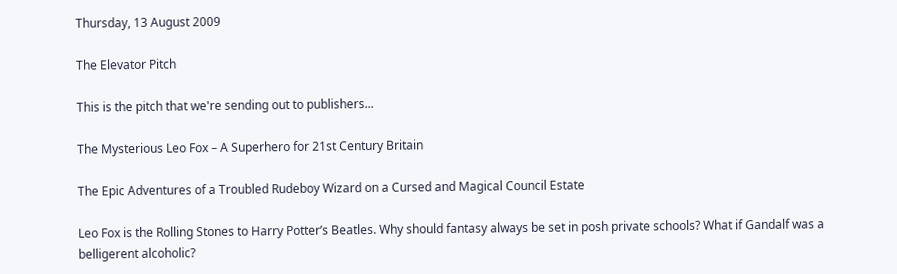Thursday, 13 August 2009

The Elevator Pitch

This is the pitch that we're sending out to publishers...

The Mysterious Leo Fox – A Superhero for 21st Century Britain

The Epic Adventures of a Troubled Rudeboy Wizard on a Cursed and Magical Council Estate

Leo Fox is the Rolling Stones to Harry Potter’s Beatles. Why should fantasy always be set in posh private schools? What if Gandalf was a belligerent alcoholic?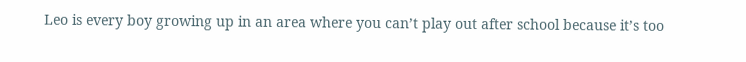Leo is every boy growing up in an area where you can’t play out after school because it’s too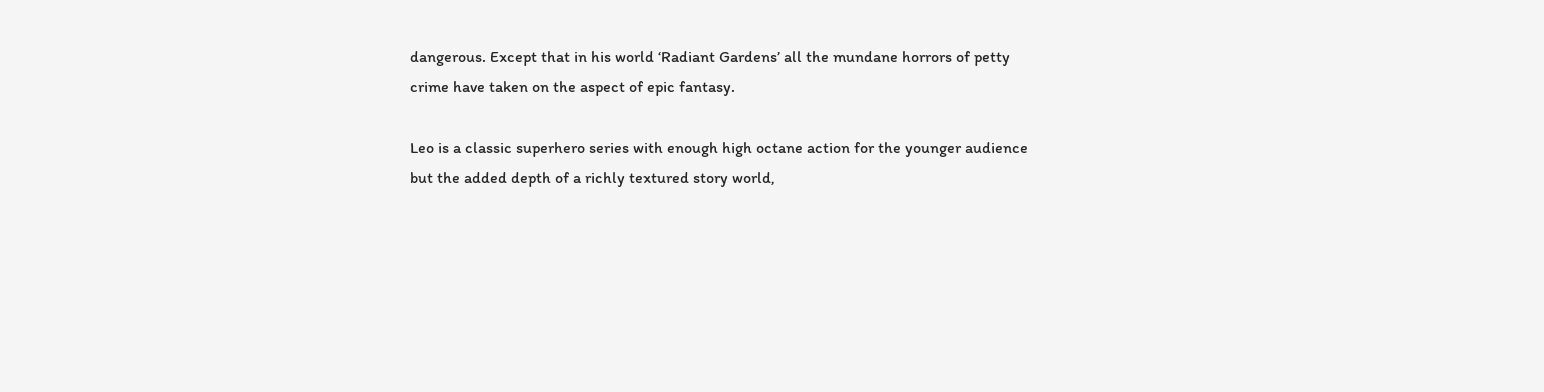dangerous. Except that in his world ‘Radiant Gardens’ all the mundane horrors of petty crime have taken on the aspect of epic fantasy.

Leo is a classic superhero series with enough high octane action for the younger audience but the added depth of a richly textured story world,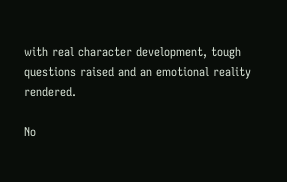with real character development, tough questions raised and an emotional reality rendered.

No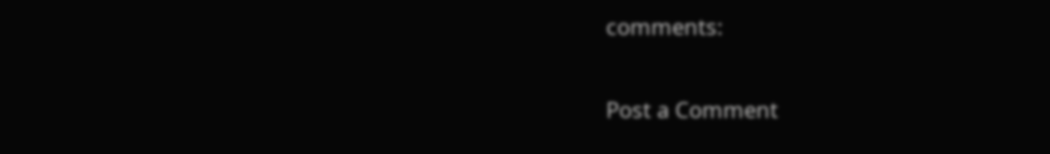comments:

Post a Comment